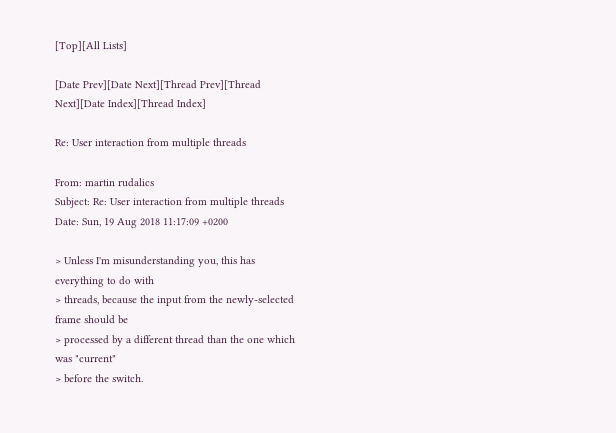[Top][All Lists]

[Date Prev][Date Next][Thread Prev][Thread Next][Date Index][Thread Index]

Re: User interaction from multiple threads

From: martin rudalics
Subject: Re: User interaction from multiple threads
Date: Sun, 19 Aug 2018 11:17:09 +0200

> Unless I'm misunderstanding you, this has everything to do with
> threads, because the input from the newly-selected frame should be
> processed by a different thread than the one which was "current"
> before the switch.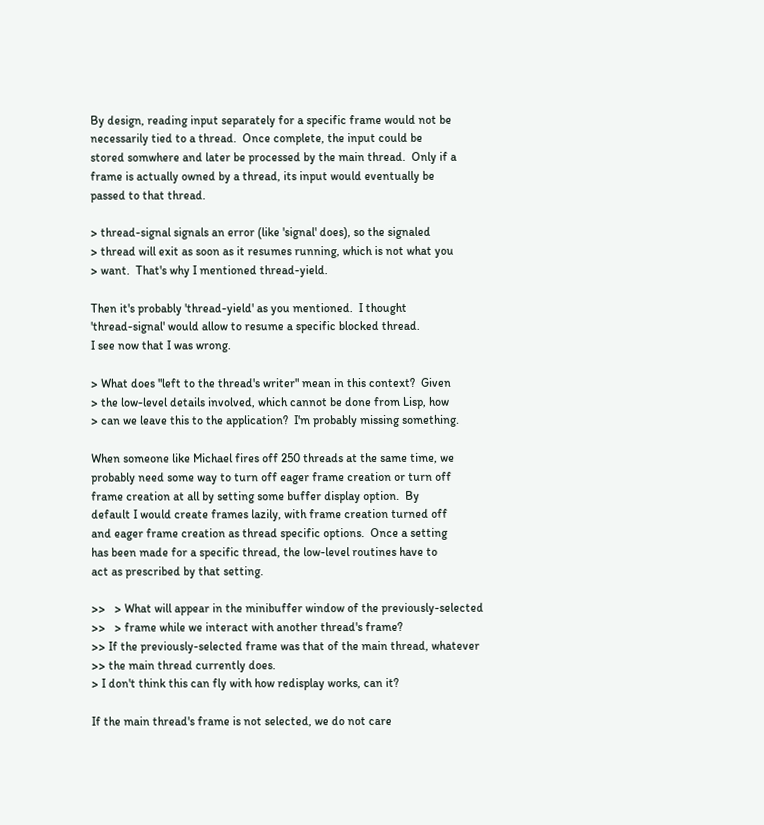By design, reading input separately for a specific frame would not be
necessarily tied to a thread.  Once complete, the input could be
stored somwhere and later be processed by the main thread.  Only if a
frame is actually owned by a thread, its input would eventually be
passed to that thread.

> thread-signal signals an error (like 'signal' does), so the signaled
> thread will exit as soon as it resumes running, which is not what you
> want.  That's why I mentioned thread-yield.

Then it's probably 'thread-yield' as you mentioned.  I thought
'thread-signal' would allow to resume a specific blocked thread.
I see now that I was wrong.

> What does "left to the thread's writer" mean in this context?  Given
> the low-level details involved, which cannot be done from Lisp, how
> can we leave this to the application?  I'm probably missing something.

When someone like Michael fires off 250 threads at the same time, we
probably need some way to turn off eager frame creation or turn off
frame creation at all by setting some buffer display option.  By
default I would create frames lazily, with frame creation turned off
and eager frame creation as thread specific options.  Once a setting
has been made for a specific thread, the low-level routines have to
act as prescribed by that setting.

>>   > What will appear in the minibuffer window of the previously-selected
>>   > frame while we interact with another thread's frame?
>> If the previously-selected frame was that of the main thread, whatever
>> the main thread currently does.
> I don't think this can fly with how redisplay works, can it?

If the main thread's frame is not selected, we do not care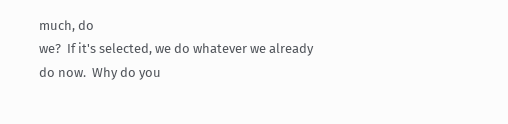much, do
we?  If it's selected, we do whatever we already do now.  Why do you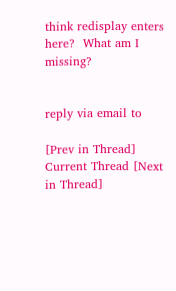think redisplay enters here?  What am I missing?


reply via email to

[Prev in Thread] Current Thread [Next in Thread]